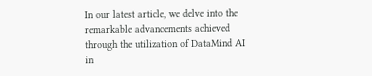In our latest article, we delve into the remarkable advancements achieved through the utilization of DataMind AI in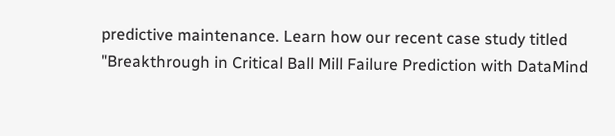predictive maintenance. Learn how our recent case study titled "Breakthrough in Critical Ball Mill Failure Prediction with DataMind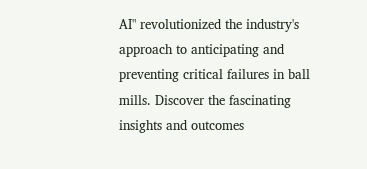AI" revolutionized the industry's approach to anticipating and preventing critical failures in ball mills. Discover the fascinating insights and outcomes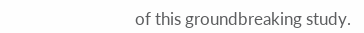of this groundbreaking study.